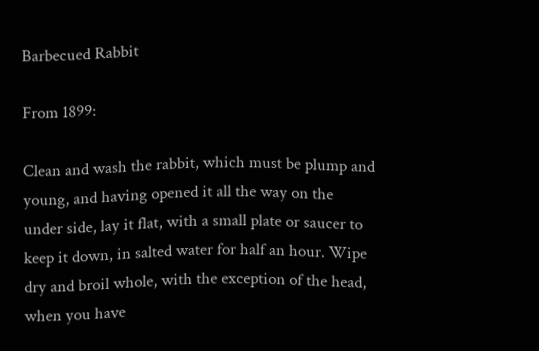Barbecued Rabbit

From 1899:

Clean and wash the rabbit, which must be plump and young, and having opened it all the way on the under side, lay it flat, with a small plate or saucer to keep it down, in salted water for half an hour. Wipe dry and broil whole, with the exception of the head, when you have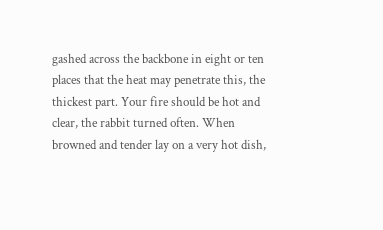gashed across the backbone in eight or ten places that the heat may penetrate this, the thickest part. Your fire should be hot and clear, the rabbit turned often. When browned and tender lay on a very hot dish,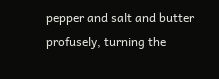pepper and salt and butter profusely, turning the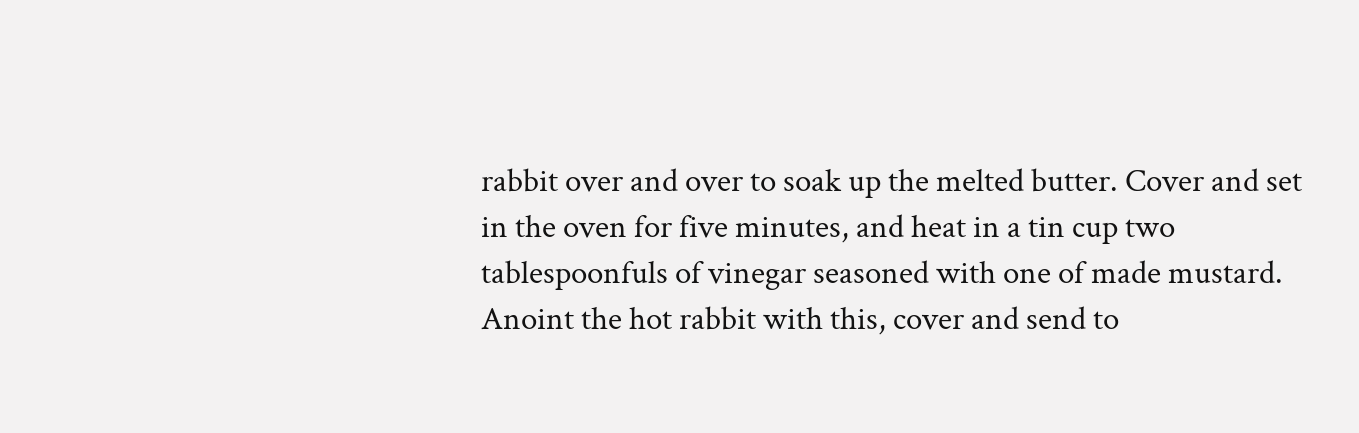rabbit over and over to soak up the melted butter. Cover and set in the oven for five minutes, and heat in a tin cup two tablespoonfuls of vinegar seasoned with one of made mustard. Anoint the hot rabbit with this, cover and send to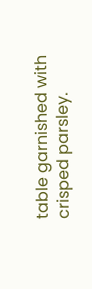table garnished with crisped parsley.